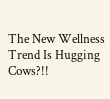The New Wellness Trend Is Hugging Cows?!!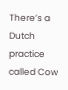There’s a Dutch practice called Cow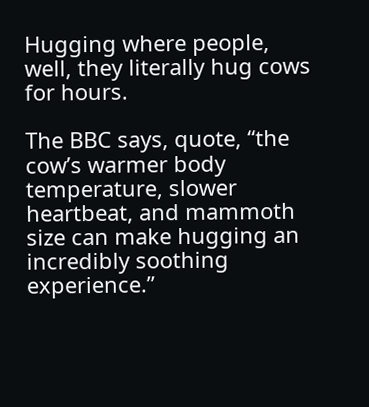Hugging where people, well, they literally hug cows for hours.

The BBC says, quote, “the cow’s warmer body temperature, slower heartbeat, and mammoth size can make hugging an incredibly soothing experience.”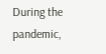During the pandemic,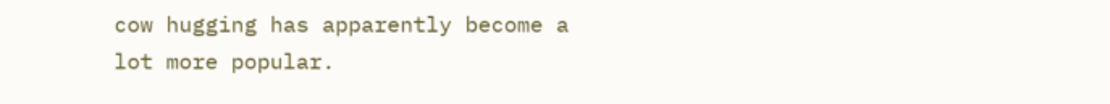cow hugging has apparently become a lot more popular.